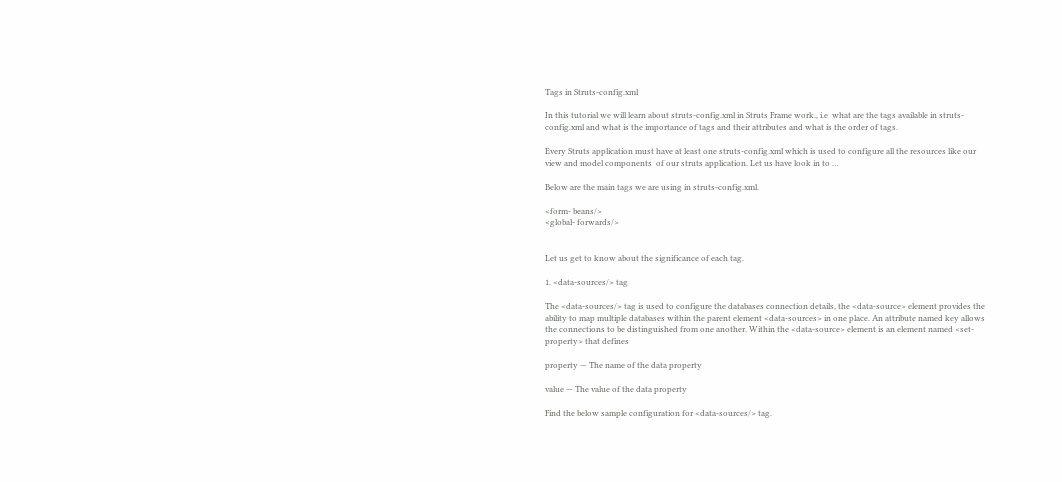Tags in Struts-config.xml

In this tutorial we will learn about struts-config.xml in Struts Frame work., i.e  what are the tags available in struts-config.xml and what is the importance of tags and their attributes and what is the order of tags.

Every Struts application must have at least one struts-config.xml which is used to configure all the resources like our view and model components  of our struts application. Let us have look in to …

Below are the main tags we are using in struts-config.xml.

<form- beans/>
<global- forwards/>


Let us get to know about the significance of each tag.

1. <data-sources/> tag

The <data-sources/> tag is used to configure the databases connection details, the <data-source> element provides the ability to map multiple databases within the parent element <data-sources> in one place. An attribute named key allows the connections to be distinguished from one another. Within the <data-source> element is an element named <set-property> that defines

property — The name of the data property

value — The value of the data property

Find the below sample configuration for <data-sources/> tag.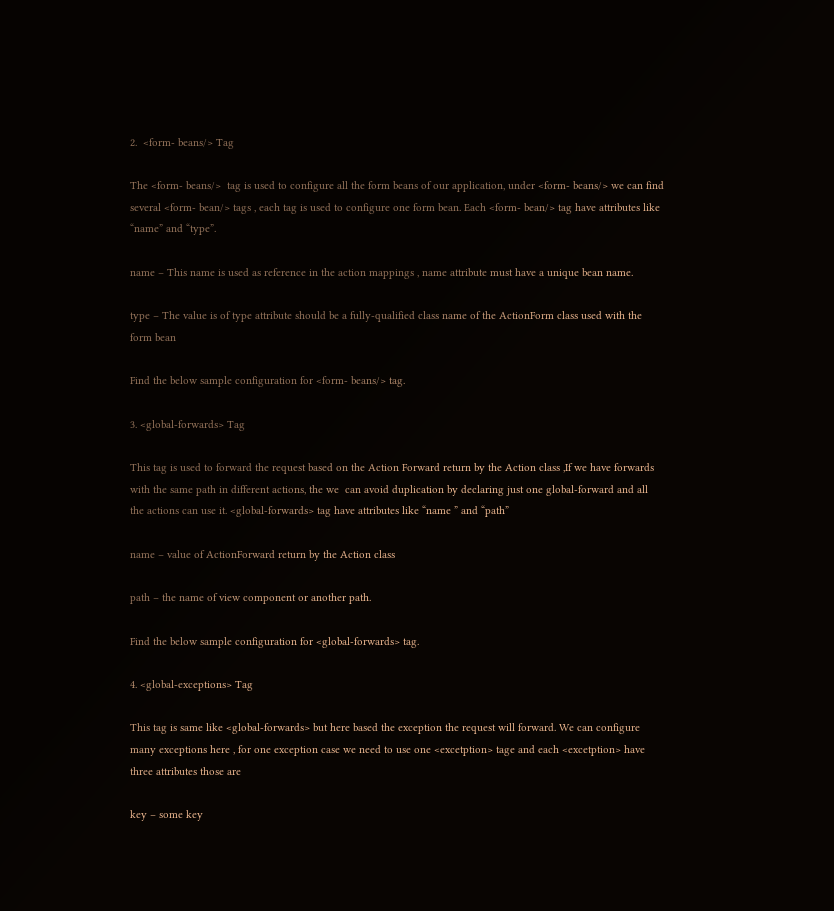2.  <form- beans/> Tag

The <form- beans/>  tag is used to configure all the form beans of our application, under <form- beans/> we can find several <form- bean/> tags , each tag is used to configure one form bean. Each <form- bean/> tag have attributes like “name” and “type”.

name – This name is used as reference in the action mappings , name attribute must have a unique bean name.

type – The value is of type attribute should be a fully-qualified class name of the ActionForm class used with the form bean

Find the below sample configuration for <form- beans/> tag.

3. <global-forwards> Tag

This tag is used to forward the request based on the Action Forward return by the Action class ,If we have forwards with the same path in different actions, the we  can avoid duplication by declaring just one global-forward and all the actions can use it. <global-forwards> tag have attributes like “name ” and “path”

name – value of ActionForward return by the Action class

path – the name of view component or another path.

Find the below sample configuration for <global-forwards> tag.

4. <global-exceptions> Tag

This tag is same like <global-forwards> but here based the exception the request will forward. We can configure many exceptions here , for one exception case we need to use one <excetption> tage and each <excetption> have three attributes those are

key – some key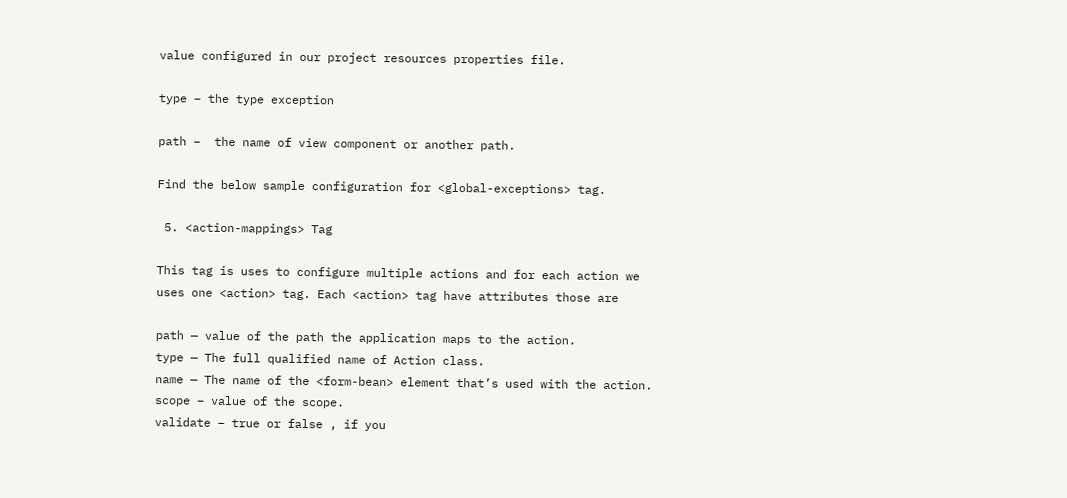value configured in our project resources properties file.

type – the type exception

path –  the name of view component or another path.

Find the below sample configuration for <global-exceptions> tag.

 5. <action-mappings> Tag

This tag is uses to configure multiple actions and for each action we uses one <action> tag. Each <action> tag have attributes those are

path — value of the path the application maps to the action.
type — The full qualified name of Action class.
name — The name of the <form-bean> element that’s used with the action.
scope – value of the scope.
validate – true or false , if you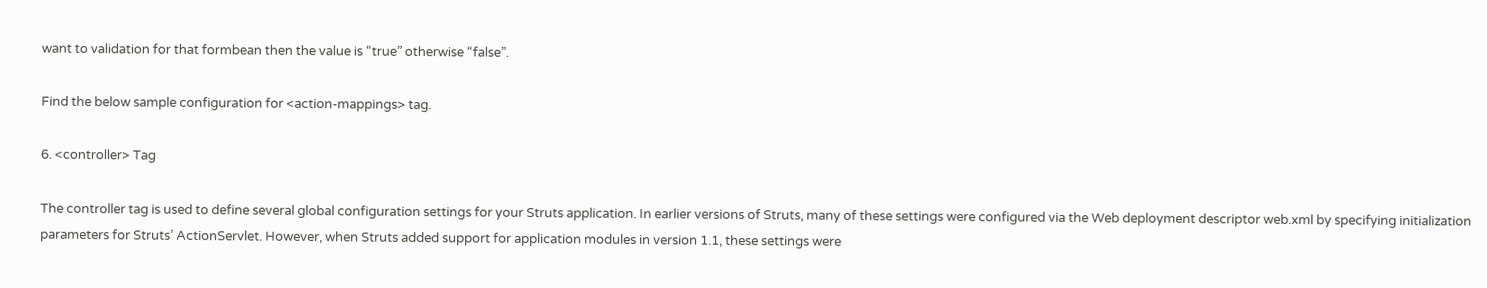want to validation for that formbean then the value is “true” otherwise “false”.

Find the below sample configuration for <action-mappings> tag.

6. <controller> Tag

The controller tag is used to define several global configuration settings for your Struts application. In earlier versions of Struts, many of these settings were configured via the Web deployment descriptor web.xml by specifying initialization parameters for Struts’ ActionServlet. However, when Struts added support for application modules in version 1.1, these settings were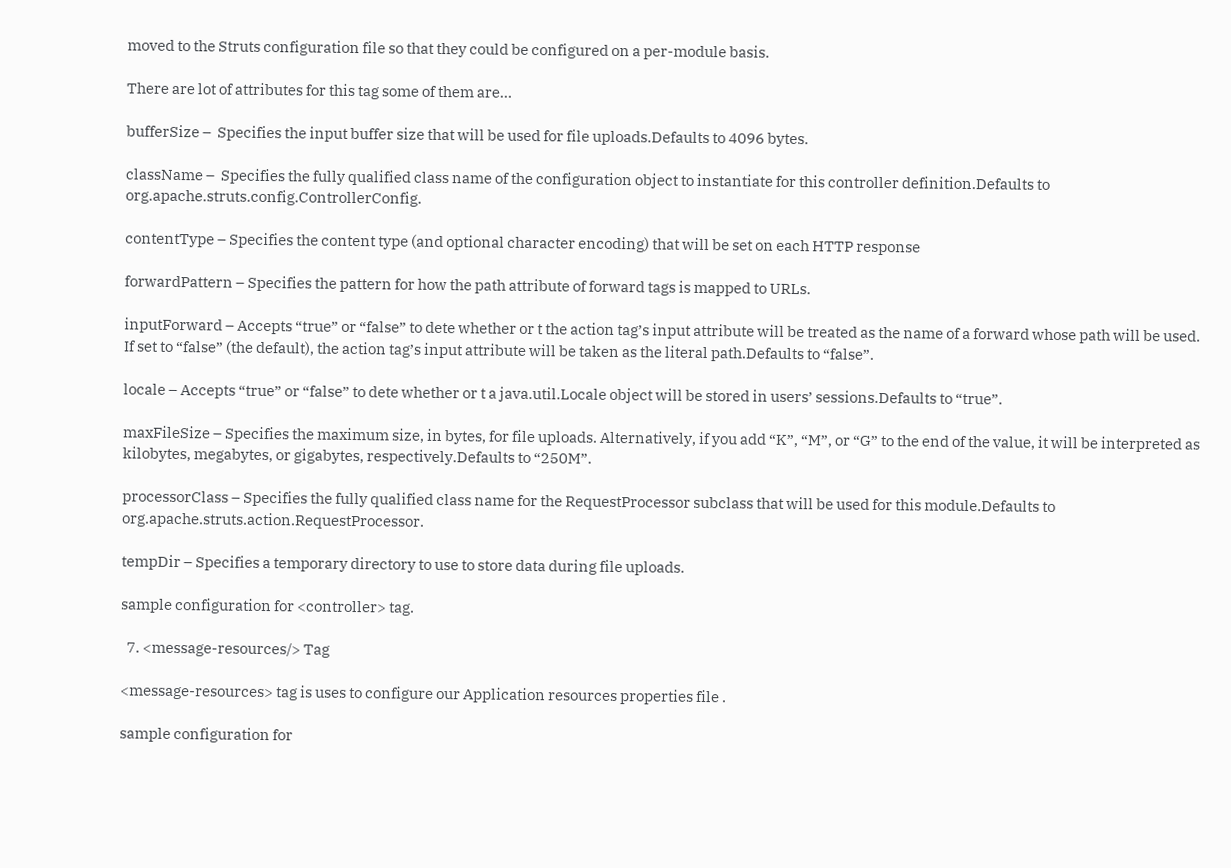moved to the Struts configuration file so that they could be configured on a per-module basis.

There are lot of attributes for this tag some of them are…

bufferSize –  Specifies the input buffer size that will be used for file uploads.Defaults to 4096 bytes.

className –  Specifies the fully qualified class name of the configuration object to instantiate for this controller definition.Defaults to                                org.apache.struts.config.ControllerConfig.

contentType – Specifies the content type (and optional character encoding) that will be set on each HTTP response

forwardPattern – Specifies the pattern for how the path attribute of forward tags is mapped to URLs.

inputForward – Accepts “true” or “false” to dete whether or t the action tag’s input attribute will be treated as the name of a forward whose path will be used. If set to “false” (the default), the action tag’s input attribute will be taken as the literal path.Defaults to “false”.

locale – Accepts “true” or “false” to dete whether or t a java.util.Locale object will be stored in users’ sessions.Defaults to “true”.

maxFileSize – Specifies the maximum size, in bytes, for file uploads. Alternatively, if you add “K”, “M”, or “G” to the end of the value, it will be interpreted as kilobytes, megabytes, or gigabytes, respectively.Defaults to “250M”.

processorClass – Specifies the fully qualified class name for the RequestProcessor subclass that will be used for this module.Defaults to org.apache.struts.action.RequestProcessor.

tempDir – Specifies a temporary directory to use to store data during file uploads.

sample configuration for <controller> tag.

  7. <message-resources/> Tag

<message-resources> tag is uses to configure our Application resources properties file .

sample configuration for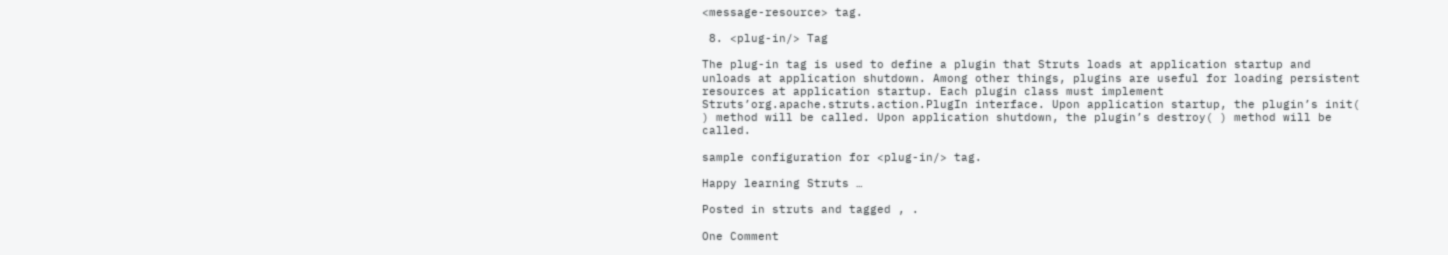<message-resource> tag.

 8. <plug-in/> Tag

The plug-in tag is used to define a plugin that Struts loads at application startup and unloads at application shutdown. Among other things, plugins are useful for loading persistent resources at application startup. Each plugin class must implement Struts’org.apache.struts.action.PlugIn interface. Upon application startup, the plugin’s init( ) method will be called. Upon application shutdown, the plugin’s destroy( ) method will be called.

sample configuration for <plug-in/> tag.

Happy learning Struts …

Posted in struts and tagged , .

One Comment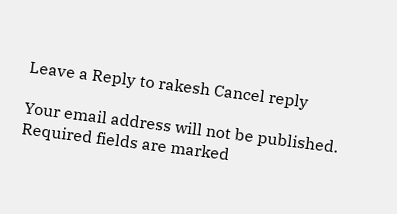Leave a Reply to rakesh Cancel reply

Your email address will not be published. Required fields are marked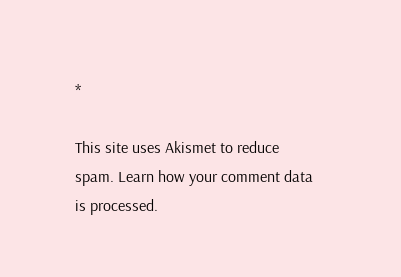*

This site uses Akismet to reduce spam. Learn how your comment data is processed.